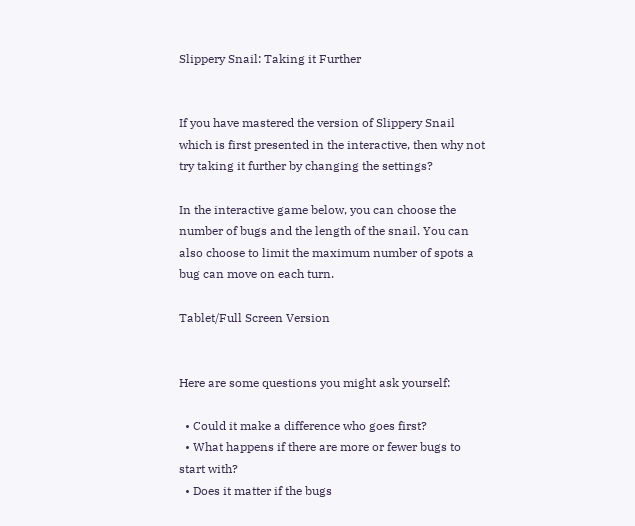Slippery Snail: Taking it Further


If you have mastered the version of Slippery Snail which is first presented in the interactive, then why not try taking it further by changing the settings?

In the interactive game below, you can choose the number of bugs and the length of the snail. You can also choose to limit the maximum number of spots a bug can move on each turn.

Tablet/Full Screen Version


Here are some questions you might ask yourself:

  • Could it make a difference who goes first?
  • What happens if there are more or fewer bugs to start with?
  • Does it matter if the bugs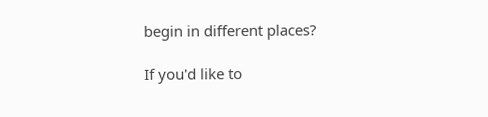begin in different places?

If you'd like to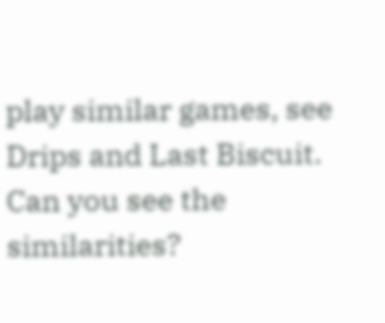play similar games, see Drips and Last Biscuit. Can you see the similarities?